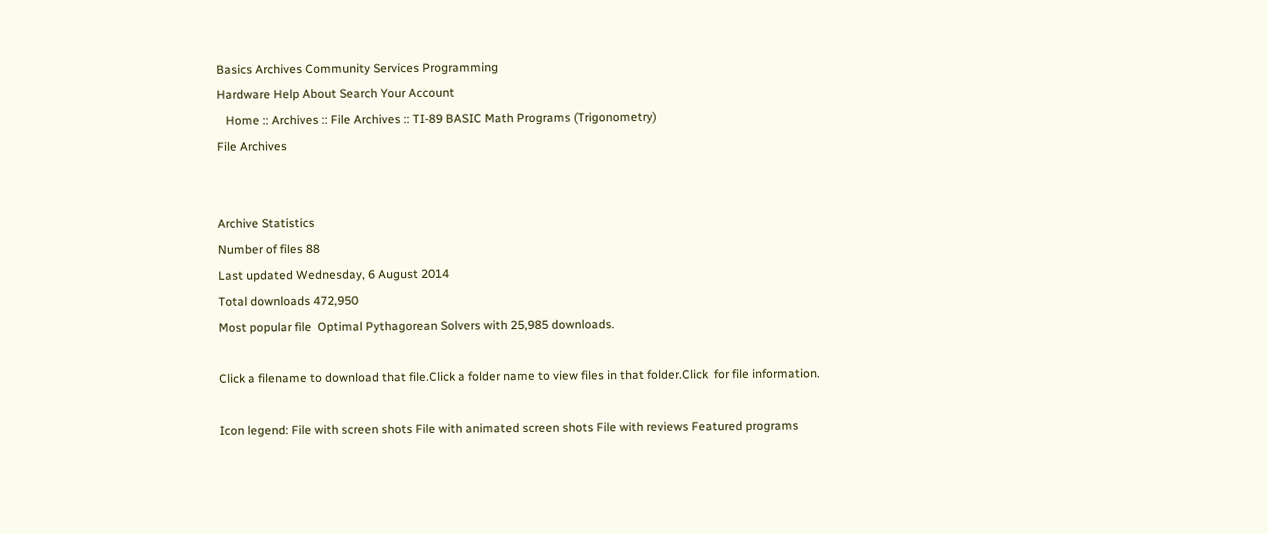Basics Archives Community Services Programming
Hardware Help About Search Your Account
   Home :: Archives :: File Archives :: TI-89 BASIC Math Programs (Trigonometry)
File Archives


Archive Statistics
Number of files 88
Last updated Wednesday, 6 August 2014
Total downloads 472,950
Most popular file  Optimal Pythagorean Solvers with 25,985 downloads.

Click a filename to download that file.Click a folder name to view files in that folder.Click  for file information.

Icon legend: File with screen shots File with animated screen shots File with reviews Featured programs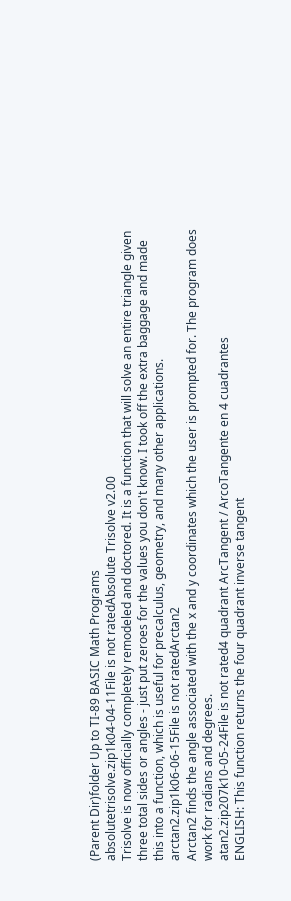(Parent Dir)folder Up to TI-89 BASIC Math Programs
absolutetrisolve.zip1k04-04-11File is not ratedAbsolute Trisolve v2.00
Trisolve is now officially completely remodeled and doctored. It is a function that will solve an entire triangle given three total sides or angles - just put zeroes for the values you don't know. I took off the extra baggage and made this into a function, which is useful for precalculus, geometry, and many other applications.
arctan2.zip1k06-06-15File is not ratedArctan2
Arctan2 finds the angle associated with the x and y coordinates which the user is prompted for. The program does work for radians and degrees.
atan2.zip207k10-05-24File is not rated4 quadrant ArcTangent / ArcoTangente en 4 cuadrantes
ENGLISH: This function returns the four quadrant inverse tangent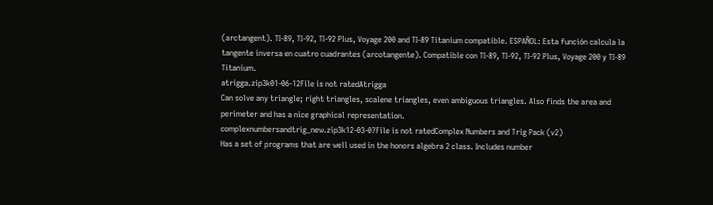(arctangent). TI-89, TI-92, TI-92 Plus, Voyage 200 and TI-89 Titanium compatible. ESPAÑOL: Esta función calcula la tangente inversa en cuatro cuadrantes (arcotangente). Compatible con TI-89, TI-92, TI-92 Plus, Voyage 200 y TI-89 Titanium.
atrigga.zip3k01-06-12File is not ratedAtrigga
Can solve any triangle; right triangles, scalene triangles, even ambiguous triangles. Also finds the area and perimeter and has a nice graphical representation.
complexnumbersandtrig_new.zip3k12-03-07File is not ratedComplex Numbers and Trig Pack (v2)
Has a set of programs that are well used in the honors algebra 2 class. Includes number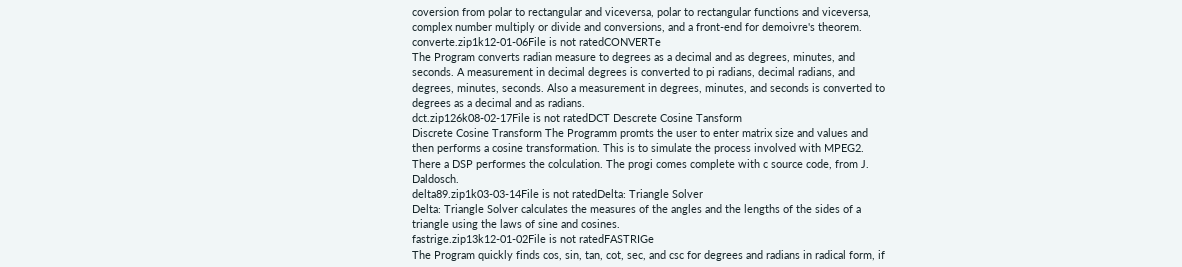coversion from polar to rectangular and viceversa, polar to rectangular functions and viceversa, complex number multiply or divide and conversions, and a front-end for demoivre's theorem.
converte.zip1k12-01-06File is not ratedCONVERTe
The Program converts radian measure to degrees as a decimal and as degrees, minutes, and seconds. A measurement in decimal degrees is converted to pi radians, decimal radians, and degrees, minutes, seconds. Also a measurement in degrees, minutes, and seconds is converted to degrees as a decimal and as radians.
dct.zip126k08-02-17File is not ratedDCT Descrete Cosine Tansform
Discrete Cosine Transform The Programm promts the user to enter matrix size and values and then performs a cosine transformation. This is to simulate the process involved with MPEG2. There a DSP performes the colculation. The progi comes complete with c source code, from J. Daldosch.
delta89.zip1k03-03-14File is not ratedDelta: Triangle Solver
Delta: Triangle Solver calculates the measures of the angles and the lengths of the sides of a triangle using the laws of sine and cosines.
fastrige.zip13k12-01-02File is not ratedFASTRIGe
The Program quickly finds cos, sin, tan, cot, sec, and csc for degrees and radians in radical form, if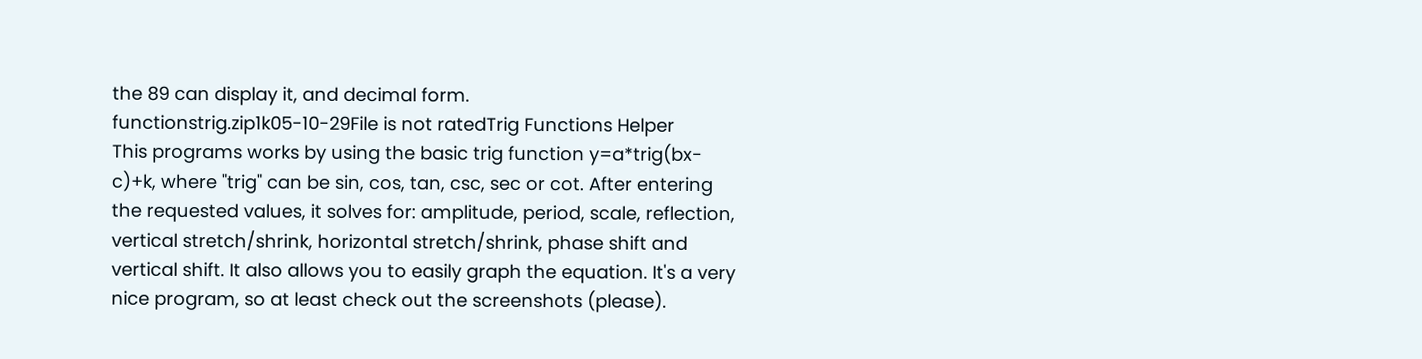the 89 can display it, and decimal form.
functionstrig.zip1k05-10-29File is not ratedTrig Functions Helper
This programs works by using the basic trig function y=a*trig(bx-c)+k, where "trig" can be sin, cos, tan, csc, sec or cot. After entering the requested values, it solves for: amplitude, period, scale, reflection, vertical stretch/shrink, horizontal stretch/shrink, phase shift and vertical shift. It also allows you to easily graph the equation. It's a very nice program, so at least check out the screenshots (please).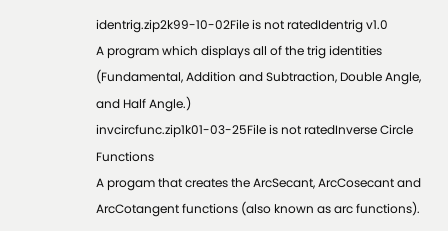identrig.zip2k99-10-02File is not ratedIdentrig v1.0
A program which displays all of the trig identities (Fundamental, Addition and Subtraction, Double Angle, and Half Angle.)
invcircfunc.zip1k01-03-25File is not ratedInverse Circle Functions
A progam that creates the ArcSecant, ArcCosecant and ArcCotangent functions (also known as arc functions).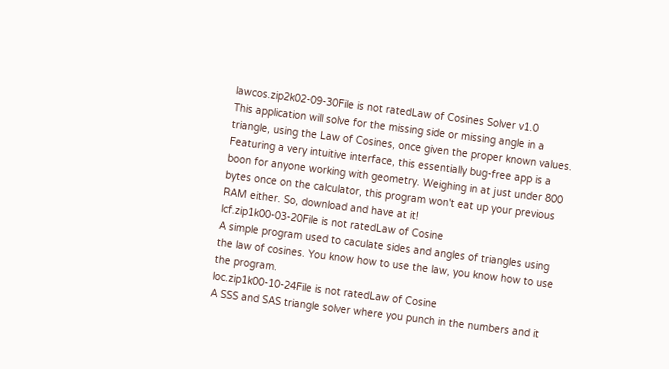lawcos.zip2k02-09-30File is not ratedLaw of Cosines Solver v1.0
This application will solve for the missing side or missing angle in a triangle, using the Law of Cosines, once given the proper known values. Featuring a very intuitive interface, this essentially bug-free app is a boon for anyone working with geometry. Weighing in at just under 800 bytes once on the calculator, this program won't eat up your previous RAM either. So, download and have at it!
lcf.zip1k00-03-20File is not ratedLaw of Cosine
A simple program used to caculate sides and angles of triangles using the law of cosines. You know how to use the law, you know how to use the program.
loc.zip1k00-10-24File is not ratedLaw of Cosine
A SSS and SAS triangle solver where you punch in the numbers and it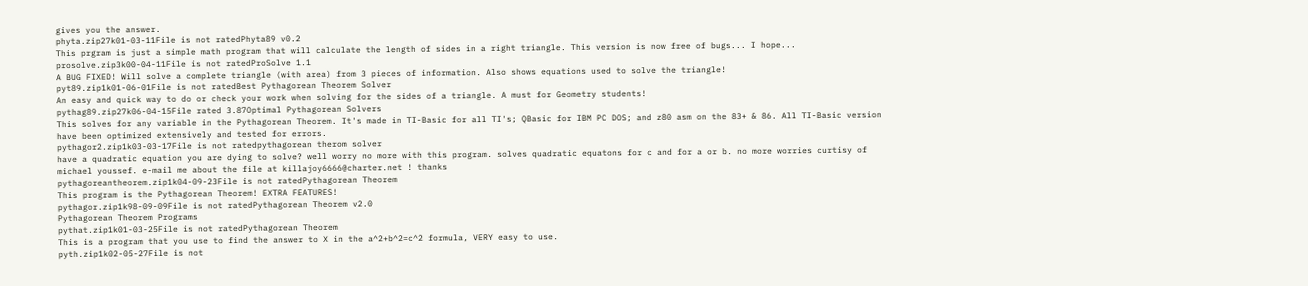gives you the answer.
phyta.zip27k01-03-11File is not ratedPhyta89 v0.2
This prgram is just a simple math program that will calculate the length of sides in a right triangle. This version is now free of bugs... I hope...
prosolve.zip3k00-04-11File is not ratedProSolve 1.1
A BUG FIXED! Will solve a complete triangle (with area) from 3 pieces of information. Also shows equations used to solve the triangle!
pyt89.zip1k01-06-01File is not ratedBest Pythagorean Theorem Solver
An easy and quick way to do or check your work when solving for the sides of a triangle. A must for Geometry students!
pythag89.zip27k06-04-15File rated 3.87Optimal Pythagorean Solvers
This solves for any variable in the Pythagorean Theorem. It's made in TI-Basic for all TI's; QBasic for IBM PC DOS; and z80 asm on the 83+ & 86. All TI-Basic version have been optimized extensively and tested for errors.
pythagor2.zip1k03-03-17File is not ratedpythagorean therom solver
have a quadratic equation you are dying to solve? well worry no more with this program. solves quadratic equatons for c and for a or b. no more worries curtisy of michael youssef. e-mail me about the file at killajoy6666@charter.net ! thanks
pythagoreantheorem.zip1k04-09-23File is not ratedPythagorean Theorem
This program is the Pythagorean Theorem! EXTRA FEATURES!
pythagor.zip1k98-09-09File is not ratedPythagorean Theorem v2.0
Pythagorean Theorem Programs
pythat.zip1k01-03-25File is not ratedPythagorean Theorem
This is a program that you use to find the answer to X in the a^2+b^2=c^2 formula, VERY easy to use.
pyth.zip1k02-05-27File is not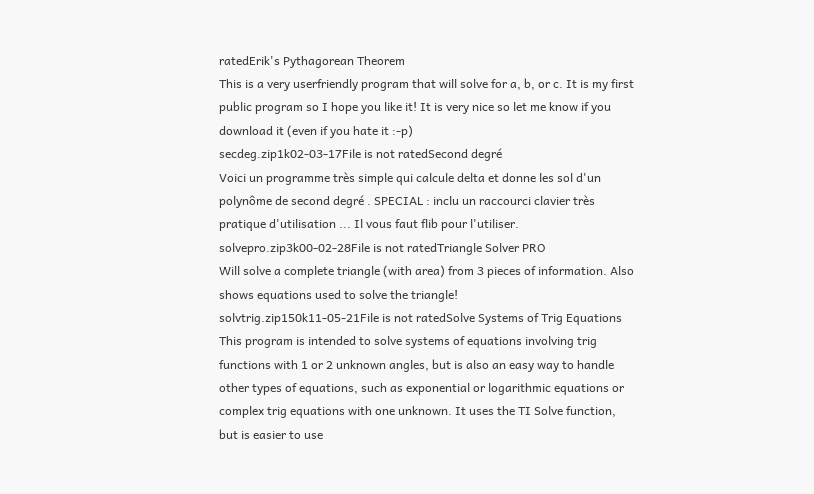ratedErik's Pythagorean Theorem
This is a very userfriendly program that will solve for a, b, or c. It is my first public program so I hope you like it! It is very nice so let me know if you download it (even if you hate it :-p)
secdeg.zip1k02-03-17File is not ratedSecond degré
Voici un programme très simple qui calcule delta et donne les sol d'un polynôme de second degré . SPECIAL : inclu un raccourci clavier très pratique d'utilisation ... Il vous faut flib pour l'utiliser.
solvepro.zip3k00-02-28File is not ratedTriangle Solver PRO
Will solve a complete triangle (with area) from 3 pieces of information. Also shows equations used to solve the triangle!
solvtrig.zip150k11-05-21File is not ratedSolve Systems of Trig Equations
This program is intended to solve systems of equations involving trig functions with 1 or 2 unknown angles, but is also an easy way to handle other types of equations, such as exponential or logarithmic equations or complex trig equations with one unknown. It uses the TI Solve function, but is easier to use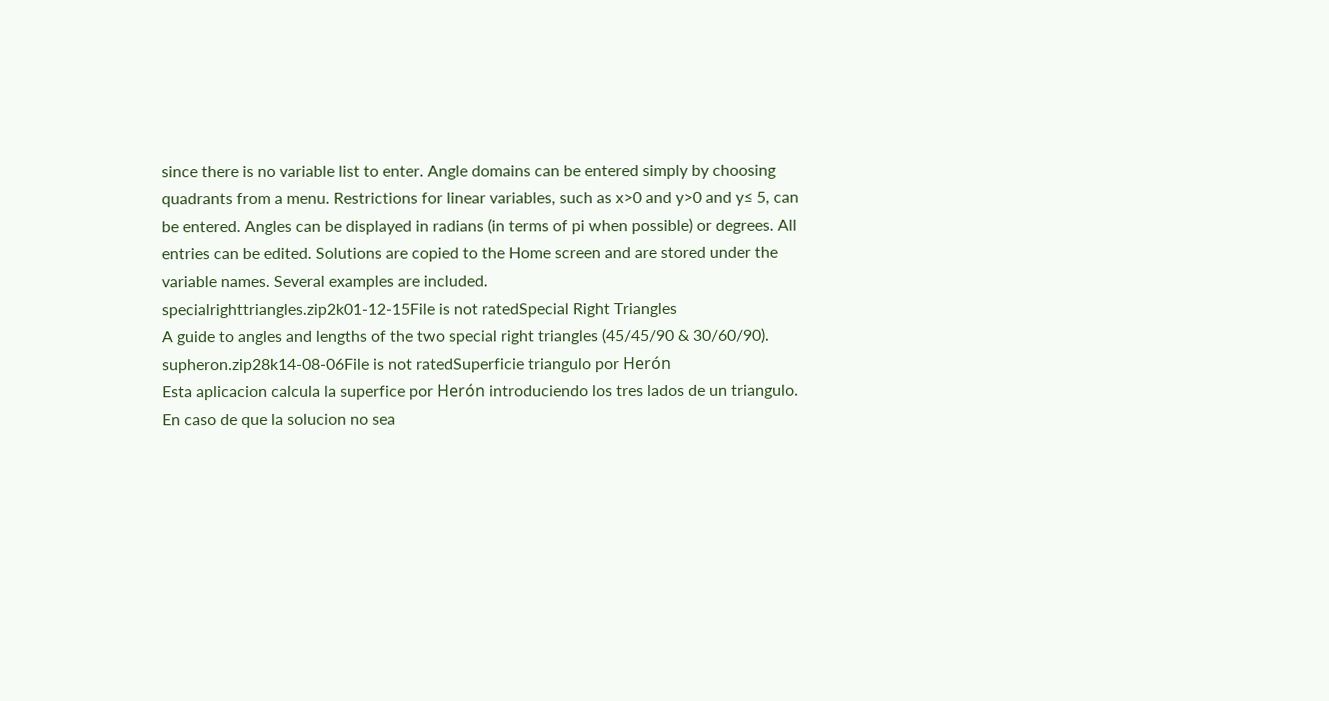since there is no variable list to enter. Angle domains can be entered simply by choosing quadrants from a menu. Restrictions for linear variables, such as x>0 and y>0 and y≤ 5, can be entered. Angles can be displayed in radians (in terms of pi when possible) or degrees. All entries can be edited. Solutions are copied to the Home screen and are stored under the variable names. Several examples are included.
specialrighttriangles.zip2k01-12-15File is not ratedSpecial Right Triangles
A guide to angles and lengths of the two special right triangles (45/45/90 & 30/60/90).
supheron.zip28k14-08-06File is not ratedSuperficie triangulo por Herón
Esta aplicacion calcula la superfice por Herón introduciendo los tres lados de un triangulo. En caso de que la solucion no sea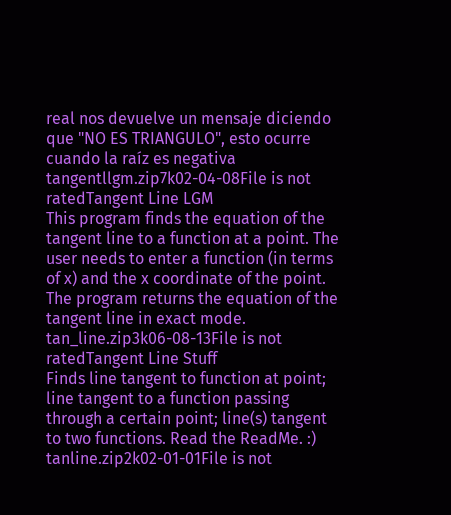real nos devuelve un mensaje diciendo que "NO ES TRIANGULO", esto ocurre cuando la raíz es negativa
tangentllgm.zip7k02-04-08File is not ratedTangent Line LGM
This program finds the equation of the tangent line to a function at a point. The user needs to enter a function (in terms of x) and the x coordinate of the point. The program returns the equation of the tangent line in exact mode.
tan_line.zip3k06-08-13File is not ratedTangent Line Stuff
Finds line tangent to function at point; line tangent to a function passing through a certain point; line(s) tangent to two functions. Read the ReadMe. :)
tanline.zip2k02-01-01File is not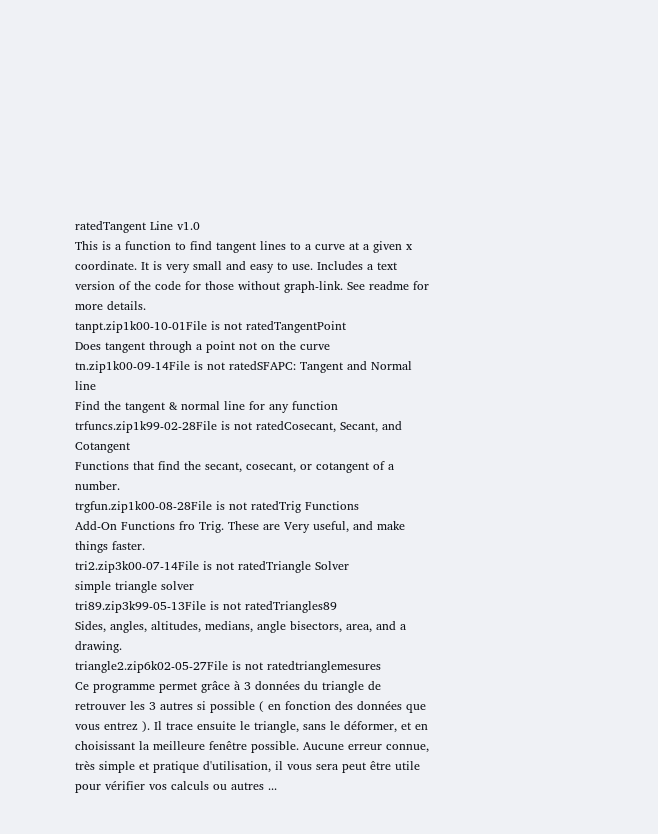ratedTangent Line v1.0
This is a function to find tangent lines to a curve at a given x coordinate. It is very small and easy to use. Includes a text version of the code for those without graph-link. See readme for more details.
tanpt.zip1k00-10-01File is not ratedTangentPoint
Does tangent through a point not on the curve
tn.zip1k00-09-14File is not ratedSFAPC: Tangent and Normal line
Find the tangent & normal line for any function
trfuncs.zip1k99-02-28File is not ratedCosecant, Secant, and Cotangent
Functions that find the secant, cosecant, or cotangent of a number.
trgfun.zip1k00-08-28File is not ratedTrig Functions
Add-On Functions fro Trig. These are Very useful, and make things faster.
tri2.zip3k00-07-14File is not ratedTriangle Solver
simple triangle solver
tri89.zip3k99-05-13File is not ratedTriangles89
Sides, angles, altitudes, medians, angle bisectors, area, and a drawing.
triangle2.zip6k02-05-27File is not ratedtrianglemesures
Ce programme permet grâce à 3 données du triangle de retrouver les 3 autres si possible ( en fonction des données que vous entrez ). Il trace ensuite le triangle, sans le déformer, et en choisissant la meilleure fenêtre possible. Aucune erreur connue, très simple et pratique d'utilisation, il vous sera peut être utile pour vérifier vos calculs ou autres ...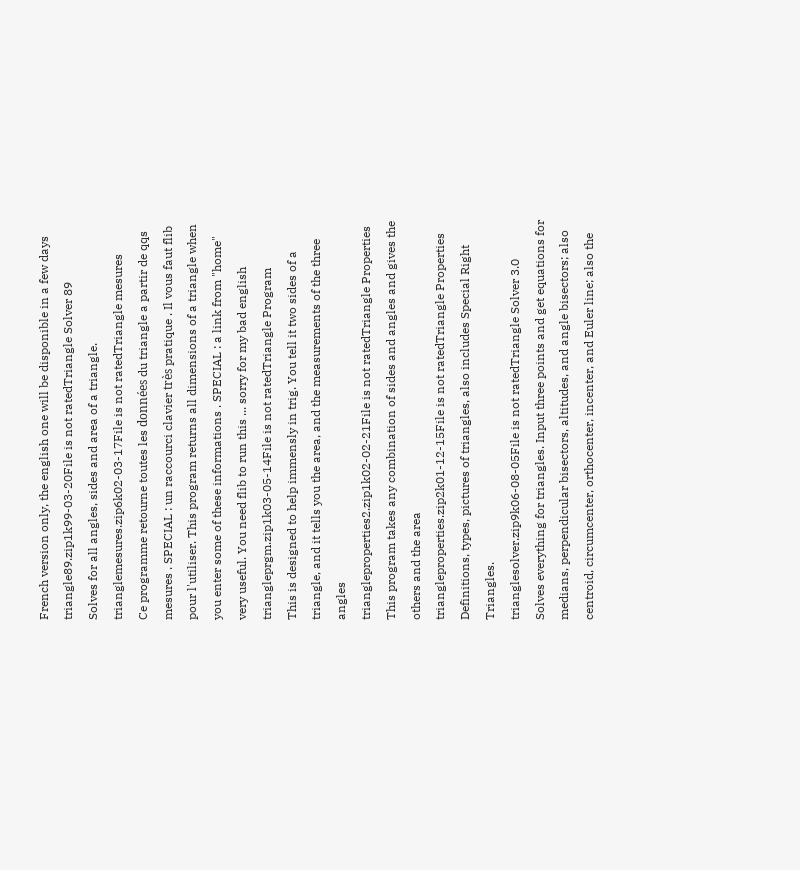French version only, the english one will be disponible in a few days
triangle89.zip1k99-03-20File is not ratedTriangle Solver 89
Solves for all angles, sides and area of a triangle.
trianglemesures.zip6k02-03-17File is not ratedTriangle mesures
Ce programme retourne toutes les données du triangle a partir de qqs mesures . SPECIAL : un raccourci clavier très pratique . Il vous faut flib pour l'utiliser. This program returns all dimensions of a triangle when you enter some of these informations . SPECIAL : a link from "home" very useful. You need flib to run this ... sorry for my bad english
triangleprgm.zip1k03-05-14File is not ratedTriangle Program
This is designed to help immensly in trig. You tell it two sides of a triangle, and it tells you the area, and the measurements of the three angles
triangleproperties2.zip1k02-02-21File is not ratedTriangle Properties
This program takes any combination of sides and angles and gives the others and the area
triangleproperties.zip2k01-12-15File is not ratedTriangle Properties
Definitions, types, pictures of triangles, also includes Special Right Triangles.
trianglesolver.zip9k06-08-05File is not ratedTriangle Solver 3.0
Solves everything for triangles. Input three points and get equations for medians, perpendicular bisectors, altitudes, and angle bisectors; also centroid, circumcenter, orthocenter, incenter, and Euler line; also the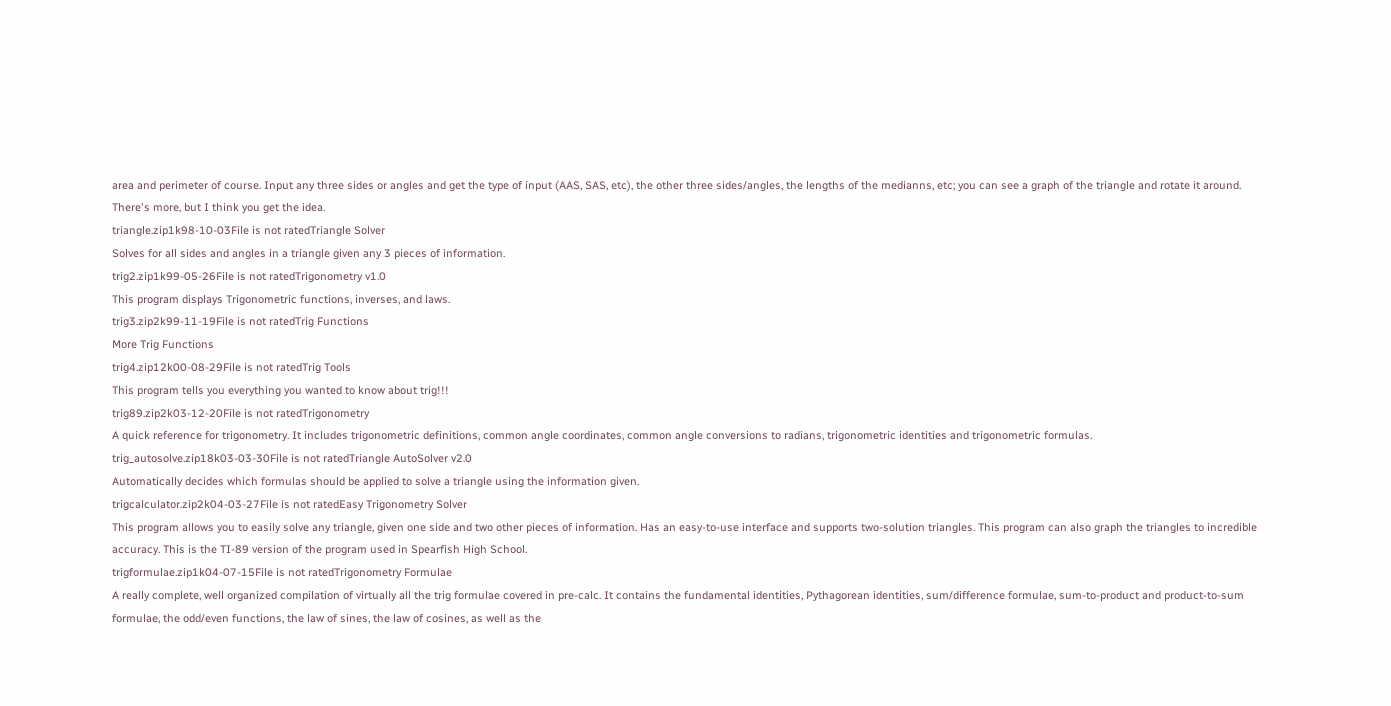area and perimeter of course. Input any three sides or angles and get the type of input (AAS, SAS, etc), the other three sides/angles, the lengths of the medianns, etc; you can see a graph of the triangle and rotate it around. There's more, but I think you get the idea.
triangle.zip1k98-10-03File is not ratedTriangle Solver
Solves for all sides and angles in a triangle given any 3 pieces of information.
trig2.zip1k99-05-26File is not ratedTrigonometry v1.0
This program displays Trigonometric functions, inverses, and laws.
trig3.zip2k99-11-19File is not ratedTrig Functions
More Trig Functions
trig4.zip12k00-08-29File is not ratedTrig Tools
This program tells you everything you wanted to know about trig!!!
trig89.zip2k03-12-20File is not ratedTrigonometry
A quick reference for trigonometry. It includes trigonometric definitions, common angle coordinates, common angle conversions to radians, trigonometric identities and trigonometric formulas.
trig_autosolve.zip18k03-03-30File is not ratedTriangle AutoSolver v2.0
Automatically decides which formulas should be applied to solve a triangle using the information given.
trigcalculator.zip2k04-03-27File is not ratedEasy Trigonometry Solver
This program allows you to easily solve any triangle, given one side and two other pieces of information. Has an easy-to-use interface and supports two-solution triangles. This program can also graph the triangles to incredible accuracy. This is the TI-89 version of the program used in Spearfish High School.
trigformulae.zip1k04-07-15File is not ratedTrigonometry Formulae
A really complete, well organized compilation of virtually all the trig formulae covered in pre-calc. It contains the fundamental identities, Pythagorean identities, sum/difference formulae, sum-to-product and product-to-sum formulae, the odd/even functions, the law of sines, the law of cosines, as well as the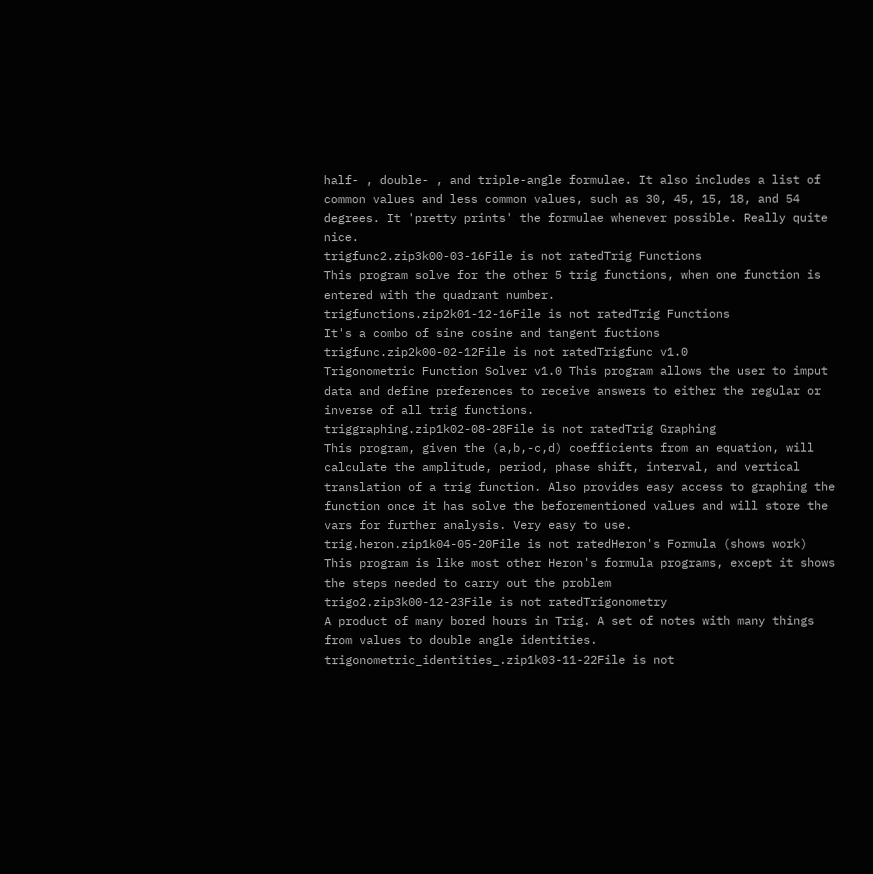half- , double- , and triple-angle formulae. It also includes a list of common values and less common values, such as 30, 45, 15, 18, and 54 degrees. It 'pretty prints' the formulae whenever possible. Really quite nice.
trigfunc2.zip3k00-03-16File is not ratedTrig Functions
This program solve for the other 5 trig functions, when one function is entered with the quadrant number.
trigfunctions.zip2k01-12-16File is not ratedTrig Functions
It's a combo of sine cosine and tangent fuctions
trigfunc.zip2k00-02-12File is not ratedTrigfunc v1.0
Trigonometric Function Solver v1.0 This program allows the user to imput data and define preferences to receive answers to either the regular or inverse of all trig functions.
triggraphing.zip1k02-08-28File is not ratedTrig Graphing
This program, given the (a,b,-c,d) coefficients from an equation, will calculate the amplitude, period, phase shift, interval, and vertical translation of a trig function. Also provides easy access to graphing the function once it has solve the beforementioned values and will store the vars for further analysis. Very easy to use.
trig.heron.zip1k04-05-20File is not ratedHeron's Formula (shows work)
This program is like most other Heron's formula programs, except it shows the steps needed to carry out the problem
trigo2.zip3k00-12-23File is not ratedTrigonometry
A product of many bored hours in Trig. A set of notes with many things from values to double angle identities.
trigonometric_identities_.zip1k03-11-22File is not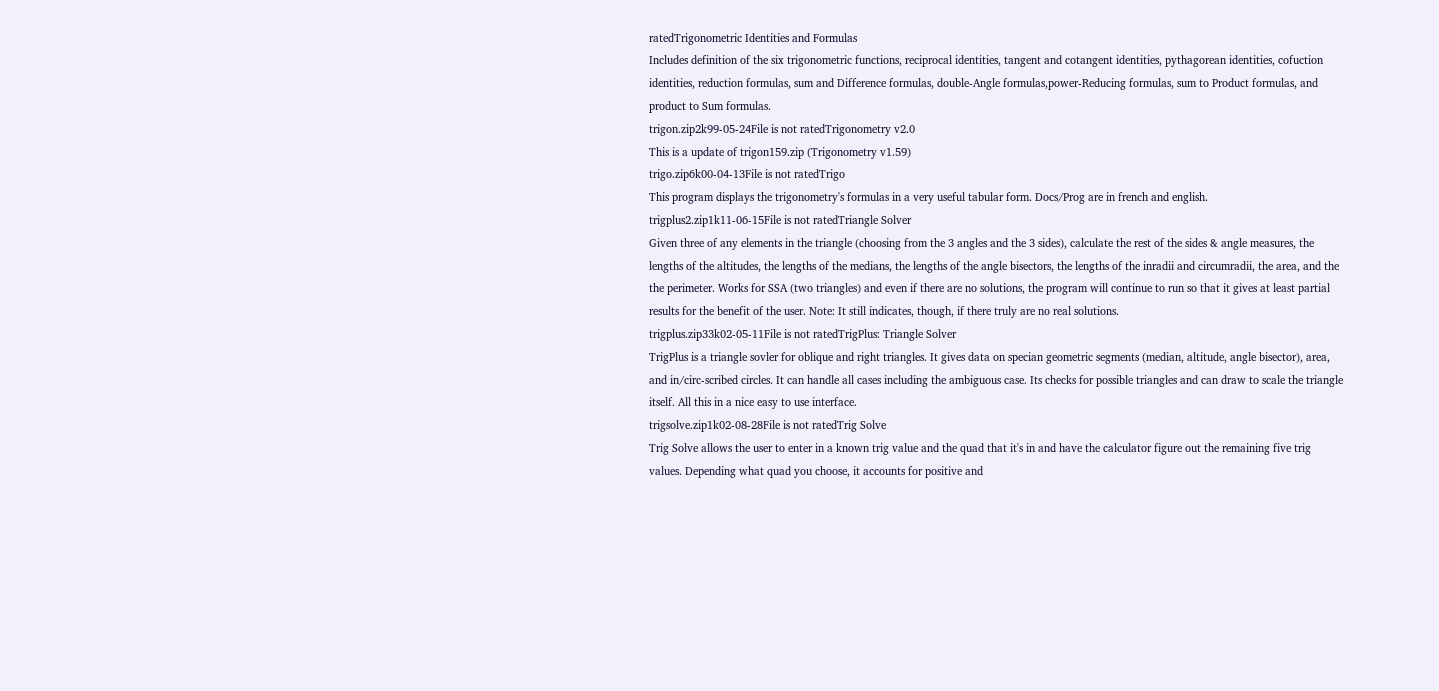ratedTrigonometric Identities and Formulas
Includes definition of the six trigonometric functions, reciprocal identities, tangent and cotangent identities, pythagorean identities, cofuction identities, reduction formulas, sum and Difference formulas, double-Angle formulas,power-Reducing formulas, sum to Product formulas, and product to Sum formulas.
trigon.zip2k99-05-24File is not ratedTrigonometry v2.0
This is a update of trigon159.zip (Trigonometry v1.59)
trigo.zip6k00-04-13File is not ratedTrigo
This program displays the trigonometry's formulas in a very useful tabular form. Docs/Prog are in french and english.
trigplus2.zip1k11-06-15File is not ratedTriangle Solver
Given three of any elements in the triangle (choosing from the 3 angles and the 3 sides), calculate the rest of the sides & angle measures, the lengths of the altitudes, the lengths of the medians, the lengths of the angle bisectors, the lengths of the inradii and circumradii, the area, and the the perimeter. Works for SSA (two triangles) and even if there are no solutions, the program will continue to run so that it gives at least partial results for the benefit of the user. Note: It still indicates, though, if there truly are no real solutions.
trigplus.zip33k02-05-11File is not ratedTrigPlus: Triangle Solver
TrigPlus is a triangle sovler for oblique and right triangles. It gives data on specian geometric segments (median, altitude, angle bisector), area, and in/circ-scribed circles. It can handle all cases including the ambiguous case. Its checks for possible triangles and can draw to scale the triangle itself. All this in a nice easy to use interface.
trigsolve.zip1k02-08-28File is not ratedTrig Solve
Trig Solve allows the user to enter in a known trig value and the quad that it's in and have the calculator figure out the remaining five trig values. Depending what quad you choose, it accounts for positive and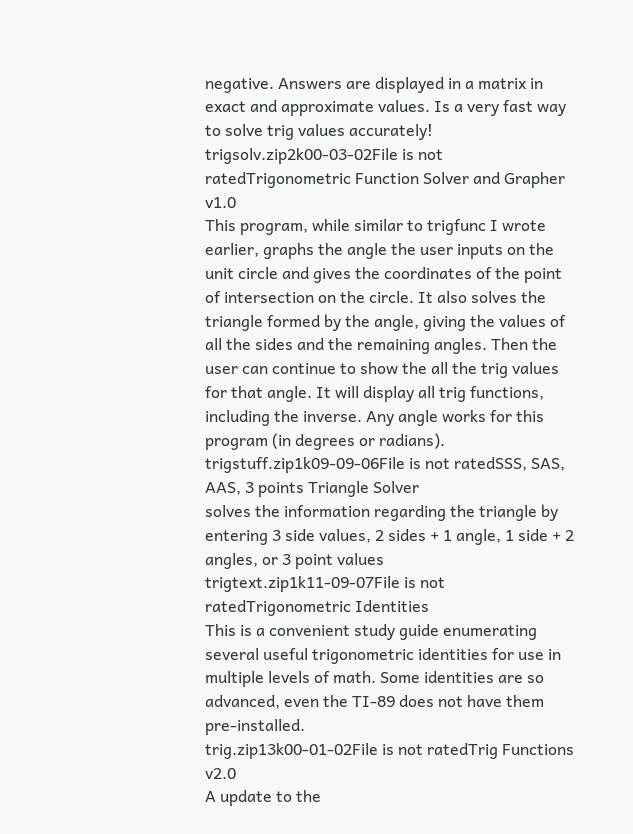negative. Answers are displayed in a matrix in exact and approximate values. Is a very fast way to solve trig values accurately!
trigsolv.zip2k00-03-02File is not ratedTrigonometric Function Solver and Grapher v1.0
This program, while similar to trigfunc I wrote earlier, graphs the angle the user inputs on the unit circle and gives the coordinates of the point of intersection on the circle. It also solves the triangle formed by the angle, giving the values of all the sides and the remaining angles. Then the user can continue to show the all the trig values for that angle. It will display all trig functions, including the inverse. Any angle works for this program (in degrees or radians).
trigstuff.zip1k09-09-06File is not ratedSSS, SAS, AAS, 3 points Triangle Solver
solves the information regarding the triangle by entering 3 side values, 2 sides + 1 angle, 1 side + 2 angles, or 3 point values
trigtext.zip1k11-09-07File is not ratedTrigonometric Identities
This is a convenient study guide enumerating several useful trigonometric identities for use in multiple levels of math. Some identities are so advanced, even the TI-89 does not have them pre-installed.
trig.zip13k00-01-02File is not ratedTrig Functions v2.0
A update to the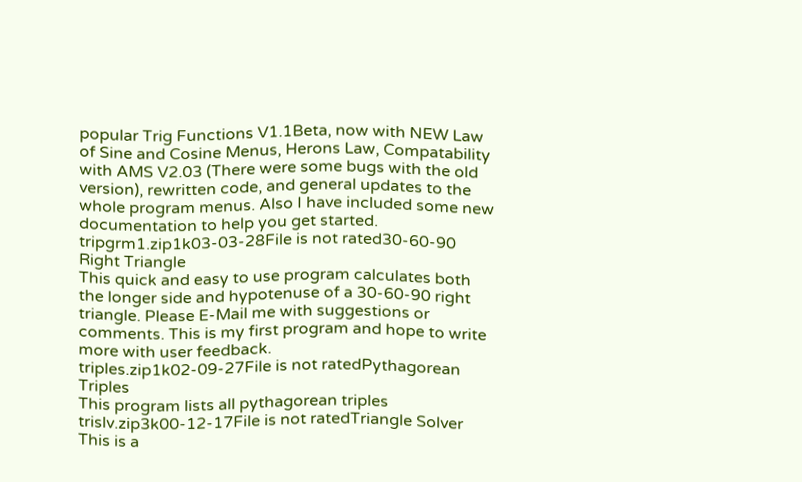popular Trig Functions V1.1Beta, now with NEW Law of Sine and Cosine Menus, Herons Law, Compatability with AMS V2.03 (There were some bugs with the old version), rewritten code, and general updates to the whole program menus. Also I have included some new documentation to help you get started.
tripgrm1.zip1k03-03-28File is not rated30-60-90 Right Triangle
This quick and easy to use program calculates both the longer side and hypotenuse of a 30-60-90 right triangle. Please E-Mail me with suggestions or comments. This is my first program and hope to write more with user feedback.
triples.zip1k02-09-27File is not ratedPythagorean Triples
This program lists all pythagorean triples
trislv.zip3k00-12-17File is not ratedTriangle Solver
This is a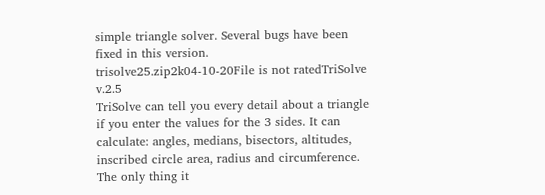simple triangle solver. Several bugs have been fixed in this version.
trisolve25.zip2k04-10-20File is not ratedTriSolve v.2.5
TriSolve can tell you every detail about a triangle if you enter the values for the 3 sides. It can calculate: angles, medians, bisectors, altitudes, inscribed circle area, radius and circumference. The only thing it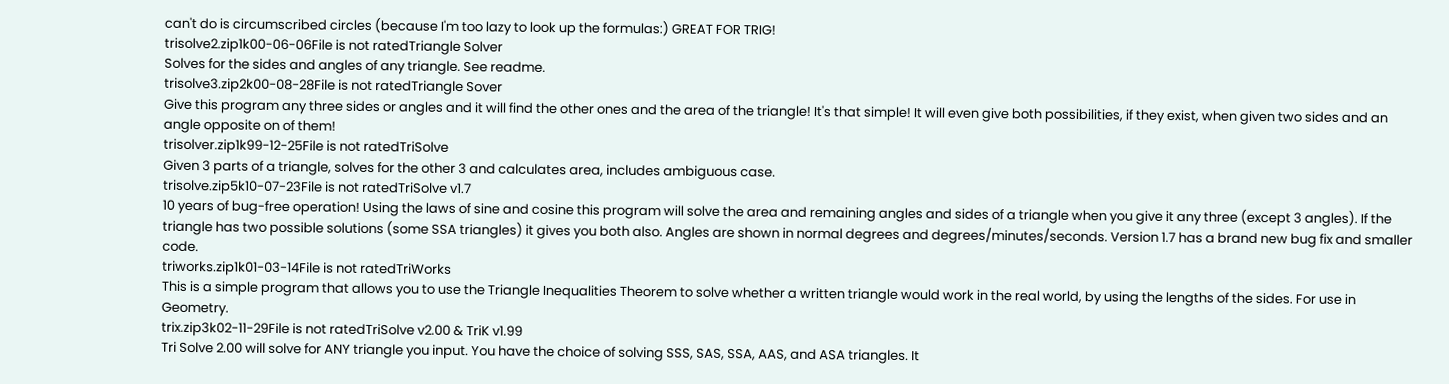can't do is circumscribed circles (because I'm too lazy to look up the formulas:) GREAT FOR TRIG!
trisolve2.zip1k00-06-06File is not ratedTriangle Solver
Solves for the sides and angles of any triangle. See readme.
trisolve3.zip2k00-08-28File is not ratedTriangle Sover
Give this program any three sides or angles and it will find the other ones and the area of the triangle! It's that simple! It will even give both possibilities, if they exist, when given two sides and an angle opposite on of them!
trisolver.zip1k99-12-25File is not ratedTriSolve
Given 3 parts of a triangle, solves for the other 3 and calculates area, includes ambiguous case.
trisolve.zip5k10-07-23File is not ratedTriSolve v1.7
10 years of bug-free operation! Using the laws of sine and cosine this program will solve the area and remaining angles and sides of a triangle when you give it any three (except 3 angles). If the triangle has two possible solutions (some SSA triangles) it gives you both also. Angles are shown in normal degrees and degrees/minutes/seconds. Version 1.7 has a brand new bug fix and smaller code.
triworks.zip1k01-03-14File is not ratedTriWorks
This is a simple program that allows you to use the Triangle Inequalities Theorem to solve whether a written triangle would work in the real world, by using the lengths of the sides. For use in Geometry.
trix.zip3k02-11-29File is not ratedTriSolve v2.00 & TriK v1.99
Tri Solve 2.00 will solve for ANY triangle you input. You have the choice of solving SSS, SAS, SSA, AAS, and ASA triangles. It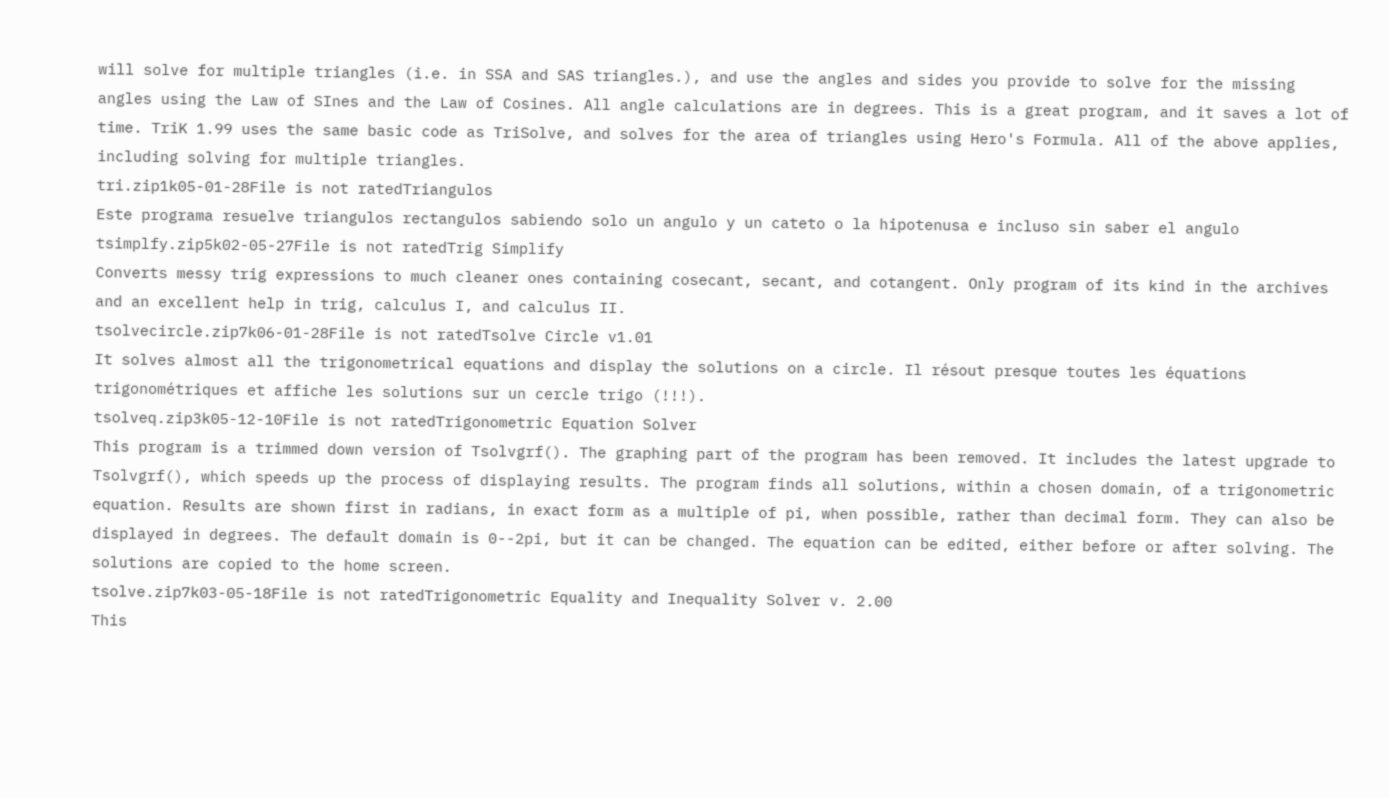will solve for multiple triangles (i.e. in SSA and SAS triangles.), and use the angles and sides you provide to solve for the missing angles using the Law of SInes and the Law of Cosines. All angle calculations are in degrees. This is a great program, and it saves a lot of time. TriK 1.99 uses the same basic code as TriSolve, and solves for the area of triangles using Hero's Formula. All of the above applies, including solving for multiple triangles.
tri.zip1k05-01-28File is not ratedTriangulos
Este programa resuelve triangulos rectangulos sabiendo solo un angulo y un cateto o la hipotenusa e incluso sin saber el angulo
tsimplfy.zip5k02-05-27File is not ratedTrig Simplify
Converts messy trig expressions to much cleaner ones containing cosecant, secant, and cotangent. Only program of its kind in the archives and an excellent help in trig, calculus I, and calculus II.
tsolvecircle.zip7k06-01-28File is not ratedTsolve Circle v1.01
It solves almost all the trigonometrical equations and display the solutions on a circle. Il résout presque toutes les équations trigonométriques et affiche les solutions sur un cercle trigo (!!!).
tsolveq.zip3k05-12-10File is not ratedTrigonometric Equation Solver
This program is a trimmed down version of Tsolvgrf(). The graphing part of the program has been removed. It includes the latest upgrade to Tsolvgrf(), which speeds up the process of displaying results. The program finds all solutions, within a chosen domain, of a trigonometric equation. Results are shown first in radians, in exact form as a multiple of pi, when possible, rather than decimal form. They can also be displayed in degrees. The default domain is 0--2pi, but it can be changed. The equation can be edited, either before or after solving. The solutions are copied to the home screen.
tsolve.zip7k03-05-18File is not ratedTrigonometric Equality and Inequality Solver v. 2.00
This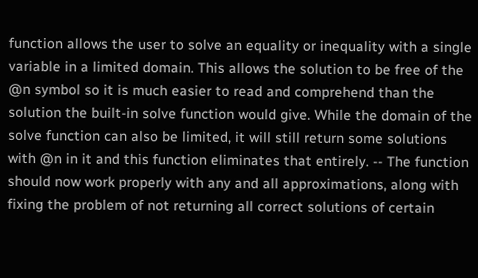function allows the user to solve an equality or inequality with a single variable in a limited domain. This allows the solution to be free of the @n symbol so it is much easier to read and comprehend than the solution the built-in solve function would give. While the domain of the solve function can also be limited, it will still return some solutions with @n in it and this function eliminates that entirely. -- The function should now work properly with any and all approximations, along with fixing the problem of not returning all correct solutions of certain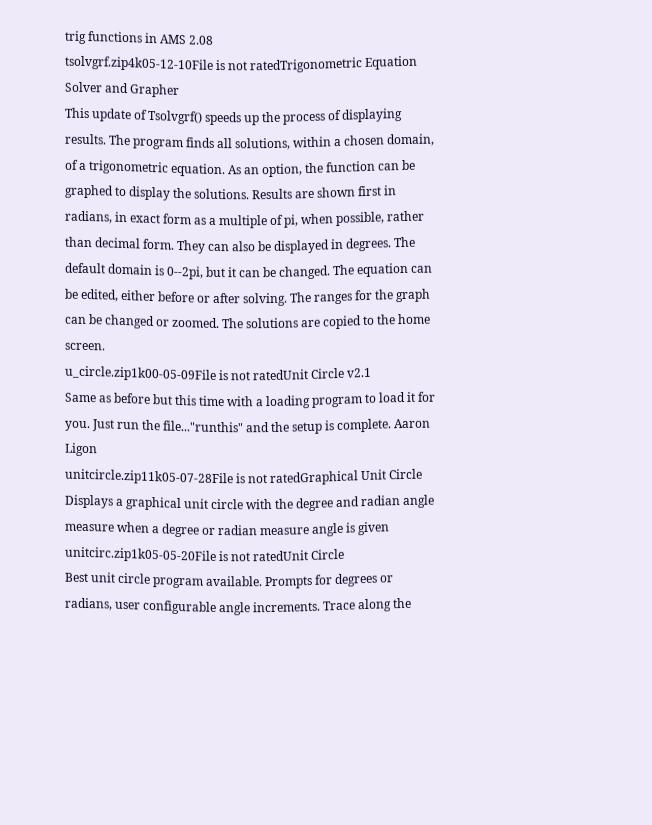trig functions in AMS 2.08
tsolvgrf.zip4k05-12-10File is not ratedTrigonometric Equation Solver and Grapher
This update of Tsolvgrf() speeds up the process of displaying results. The program finds all solutions, within a chosen domain, of a trigonometric equation. As an option, the function can be graphed to display the solutions. Results are shown first in radians, in exact form as a multiple of pi, when possible, rather than decimal form. They can also be displayed in degrees. The default domain is 0--2pi, but it can be changed. The equation can be edited, either before or after solving. The ranges for the graph can be changed or zoomed. The solutions are copied to the home screen.
u_circle.zip1k00-05-09File is not ratedUnit Circle v2.1
Same as before but this time with a loading program to load it for you. Just run the file..."runthis" and the setup is complete. Aaron Ligon
unitcircle.zip11k05-07-28File is not ratedGraphical Unit Circle
Displays a graphical unit circle with the degree and radian angle measure when a degree or radian measure angle is given
unitcirc.zip1k05-05-20File is not ratedUnit Circle
Best unit circle program available. Prompts for degrees or radians, user configurable angle increments. Trace along the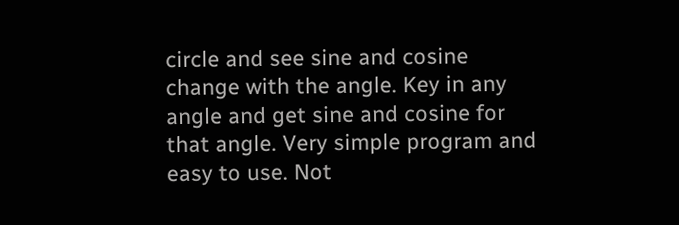circle and see sine and cosine change with the angle. Key in any angle and get sine and cosine for that angle. Very simple program and easy to use. Not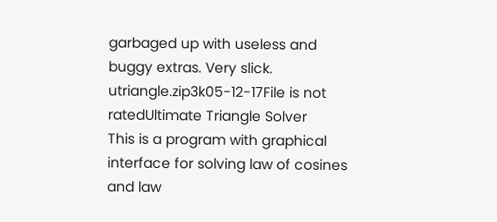garbaged up with useless and buggy extras. Very slick.
utriangle.zip3k05-12-17File is not ratedUltimate Triangle Solver
This is a program with graphical interface for solving law of cosines and law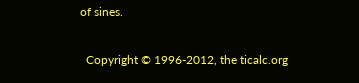of sines.

  Copyright © 1996-2012, the ticalc.org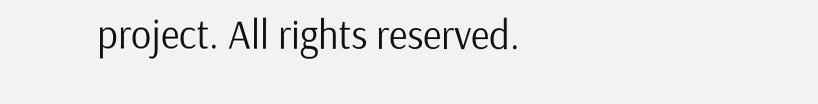project. All rights reserved.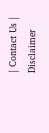| Contact Us | Disclaimer